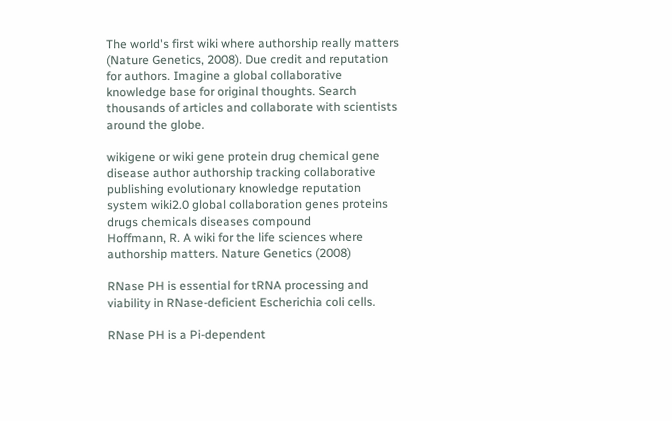The world's first wiki where authorship really matters (Nature Genetics, 2008). Due credit and reputation for authors. Imagine a global collaborative knowledge base for original thoughts. Search thousands of articles and collaborate with scientists around the globe.

wikigene or wiki gene protein drug chemical gene disease author authorship tracking collaborative publishing evolutionary knowledge reputation system wiki2.0 global collaboration genes proteins drugs chemicals diseases compound
Hoffmann, R. A wiki for the life sciences where authorship matters. Nature Genetics (2008)

RNase PH is essential for tRNA processing and viability in RNase-deficient Escherichia coli cells.

RNase PH is a Pi-dependent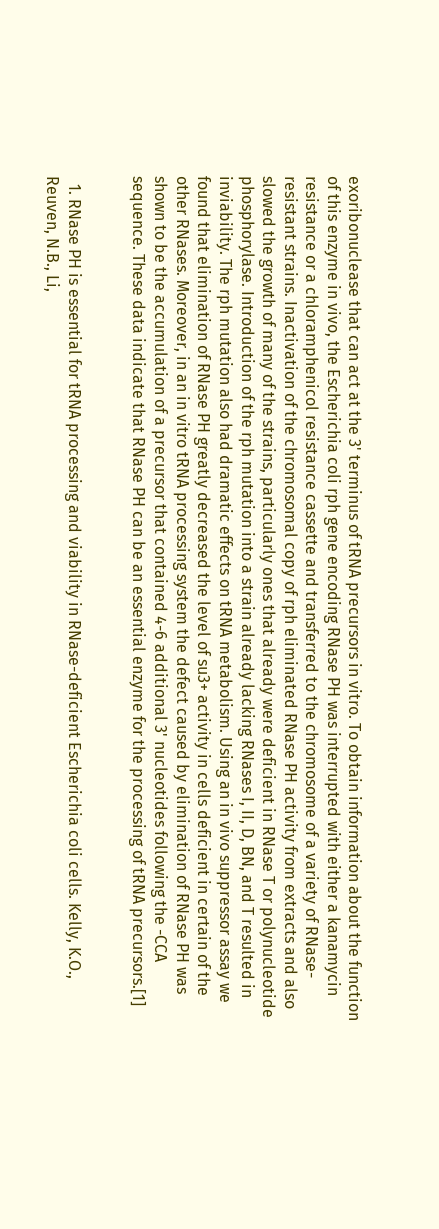exoribonuclease that can act at the 3' terminus of tRNA precursors in vitro. To obtain information about the function of this enzyme in vivo, the Escherichia coli rph gene encoding RNase PH was interrupted with either a kanamycin resistance or a chloramphenicol resistance cassette and transferred to the chromosome of a variety of RNase-resistant strains. Inactivation of the chromosomal copy of rph eliminated RNase PH activity from extracts and also slowed the growth of many of the strains, particularly ones that already were deficient in RNase T or polynucleotide phosphorylase. Introduction of the rph mutation into a strain already lacking RNases I, II, D, BN, and T resulted in inviability. The rph mutation also had dramatic effects on tRNA metabolism. Using an in vivo suppressor assay we found that elimination of RNase PH greatly decreased the level of su3+ activity in cells deficient in certain of the other RNases. Moreover, in an in vitro tRNA processing system the defect caused by elimination of RNase PH was shown to be the accumulation of a precursor that contained 4-6 additional 3' nucleotides following the -CCA sequence. These data indicate that RNase PH can be an essential enzyme for the processing of tRNA precursors.[1]


  1. RNase PH is essential for tRNA processing and viability in RNase-deficient Escherichia coli cells. Kelly, K.O., Reuven, N.B., Li,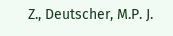Z., Deutscher, M.P. J.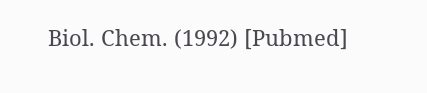Biol. Chem. (1992) [Pubmed]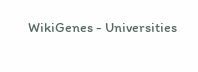WikiGenes - Universities